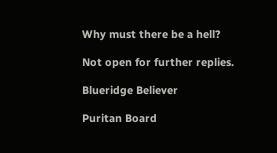Why must there be a hell?

Not open for further replies.

Blueridge Believer

Puritan Board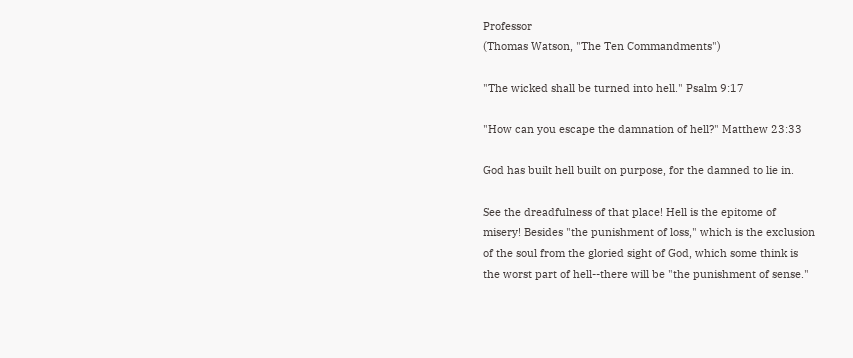Professor
(Thomas Watson, "The Ten Commandments")

"The wicked shall be turned into hell." Psalm 9:17

"How can you escape the damnation of hell?" Matthew 23:33

God has built hell built on purpose, for the damned to lie in.

See the dreadfulness of that place! Hell is the epitome of
misery! Besides "the punishment of loss," which is the exclusion
of the soul from the gloried sight of God, which some think is
the worst part of hell--there will be "the punishment of sense."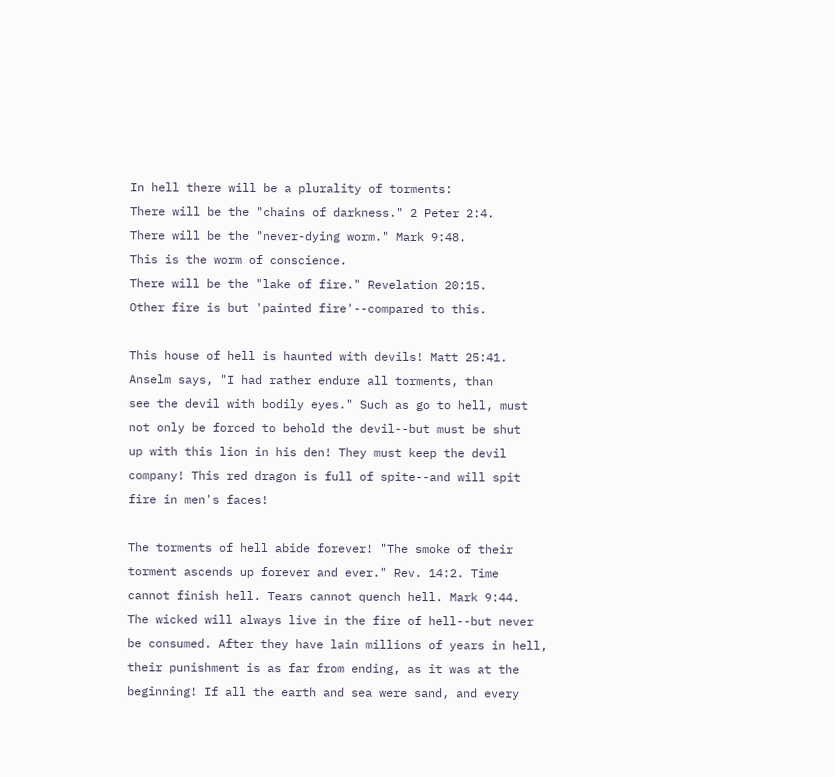In hell there will be a plurality of torments:
There will be the "chains of darkness." 2 Peter 2:4.
There will be the "never-dying worm." Mark 9:48.
This is the worm of conscience.
There will be the "lake of fire." Revelation 20:15.
Other fire is but 'painted fire'--compared to this.

This house of hell is haunted with devils! Matt 25:41.
Anselm says, "I had rather endure all torments, than
see the devil with bodily eyes." Such as go to hell, must
not only be forced to behold the devil--but must be shut
up with this lion in his den! They must keep the devil
company! This red dragon is full of spite--and will spit
fire in men's faces!

The torments of hell abide forever! "The smoke of their
torment ascends up forever and ever." Rev. 14:2. Time
cannot finish hell. Tears cannot quench hell. Mark 9:44.
The wicked will always live in the fire of hell--but never
be consumed. After they have lain millions of years in hell,
their punishment is as far from ending, as it was at the
beginning! If all the earth and sea were sand, and every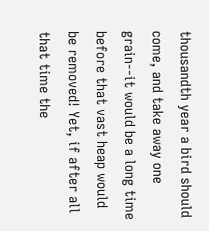thousandth year a bird should come, and take away one
grain--it would be a long time before that vast heap would
be removed! Yet, if after all that time the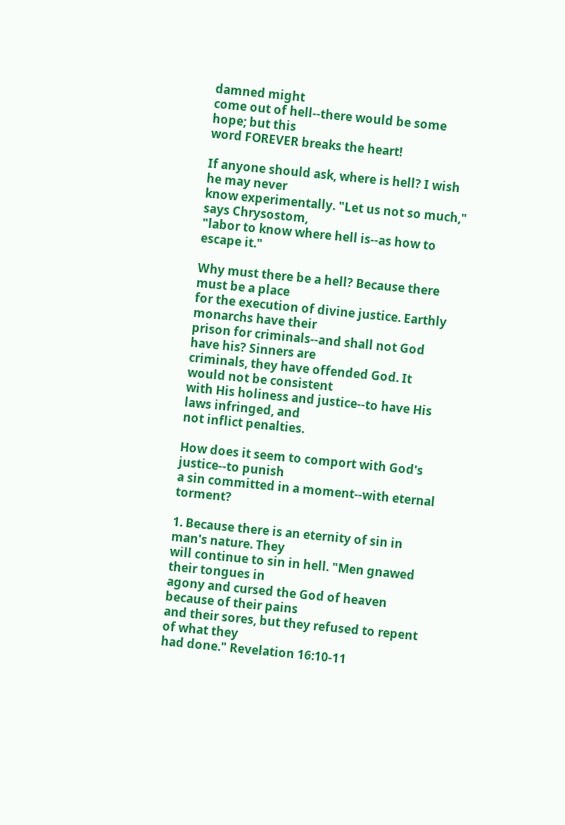damned might
come out of hell--there would be some hope; but this
word FOREVER breaks the heart!

If anyone should ask, where is hell? I wish he may never
know experimentally. "Let us not so much," says Chrysostom,
"labor to know where hell is--as how to escape it."

Why must there be a hell? Because there must be a place
for the execution of divine justice. Earthly monarchs have their
prison for criminals--and shall not God have his? Sinners are
criminals, they have offended God. It would not be consistent
with His holiness and justice--to have His laws infringed, and
not inflict penalties.

How does it seem to comport with God's justice--to punish
a sin committed in a moment--with eternal torment?

1. Because there is an eternity of sin in man's nature. They
will continue to sin in hell. "Men gnawed their tongues in
agony and cursed the God of heaven because of their pains
and their sores, but they refused to repent of what they
had done." Revelation 16:10-11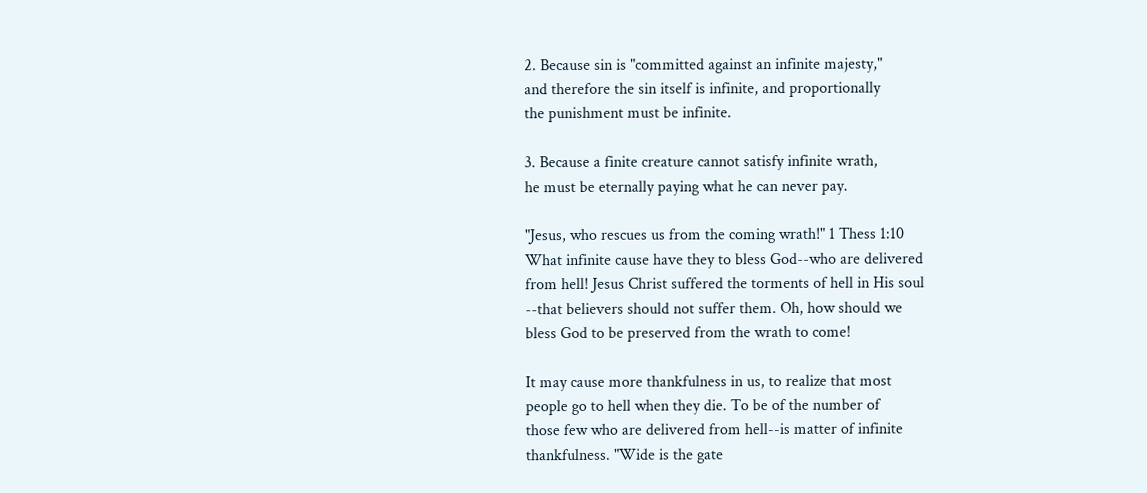2. Because sin is "committed against an infinite majesty,"
and therefore the sin itself is infinite, and proportionally
the punishment must be infinite.

3. Because a finite creature cannot satisfy infinite wrath,
he must be eternally paying what he can never pay.

"Jesus, who rescues us from the coming wrath!" 1 Thess 1:10
What infinite cause have they to bless God--who are delivered
from hell! Jesus Christ suffered the torments of hell in His soul
--that believers should not suffer them. Oh, how should we
bless God to be preserved from the wrath to come!

It may cause more thankfulness in us, to realize that most
people go to hell when they die. To be of the number of
those few who are delivered from hell--is matter of infinite
thankfulness. "Wide is the gate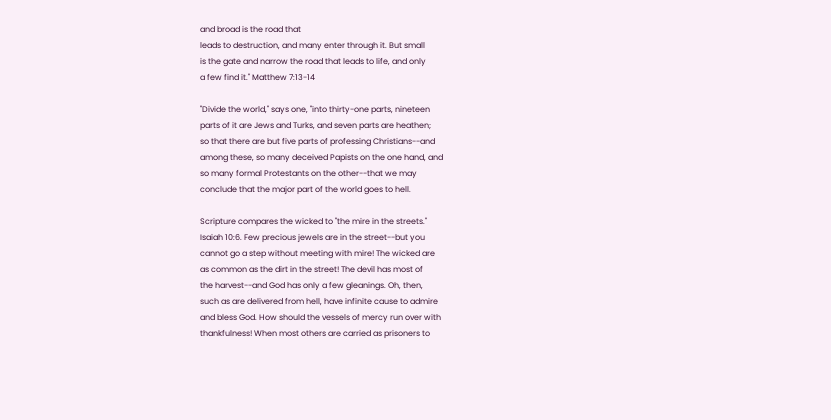and broad is the road that
leads to destruction, and many enter through it. But small
is the gate and narrow the road that leads to life, and only
a few find it." Matthew 7:13-14

"Divide the world," says one, "into thirty-one parts, nineteen
parts of it are Jews and Turks, and seven parts are heathen;
so that there are but five parts of professing Christians--and
among these, so many deceived Papists on the one hand, and
so many formal Protestants on the other--that we may
conclude that the major part of the world goes to hell.

Scripture compares the wicked to "the mire in the streets."
Isaiah 10:6. Few precious jewels are in the street--but you
cannot go a step without meeting with mire! The wicked are
as common as the dirt in the street! The devil has most of
the harvest--and God has only a few gleanings. Oh, then,
such as are delivered from hell, have infinite cause to admire
and bless God. How should the vessels of mercy run over with
thankfulness! When most others are carried as prisoners to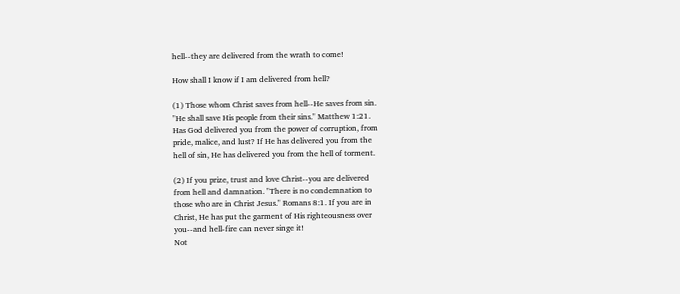hell--they are delivered from the wrath to come!

How shall I know if I am delivered from hell?

(1) Those whom Christ saves from hell--He saves from sin.
"He shall save His people from their sins." Matthew 1:21.
Has God delivered you from the power of corruption, from
pride, malice, and lust? If He has delivered you from the
hell of sin, He has delivered you from the hell of torment.

(2) If you prize, trust and love Christ--you are delivered
from hell and damnation. "There is no condemnation to
those who are in Christ Jesus." Romans 8:1. If you are in
Christ, He has put the garment of His righteousness over
you--and hell-fire can never singe it!
Not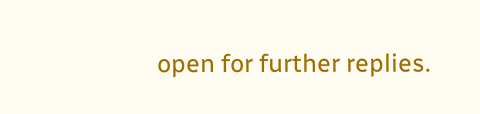open for further replies.